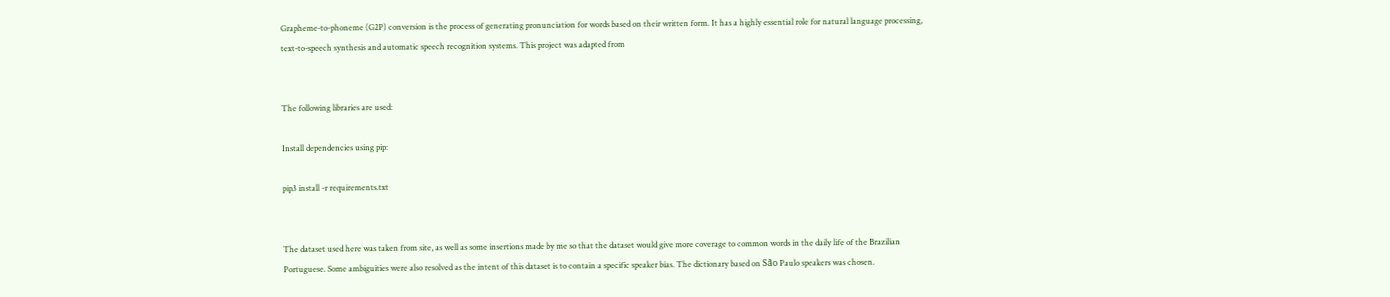Grapheme-to-phoneme (G2P) conversion is the process of generating pronunciation for words based on their written form. It has a highly essential role for natural language processing, text-to-speech synthesis and automatic speech recognition systems. This project was adapted from


The following libraries are used:

Install dependencies using pip:

pip3 install -r requirements.txt


The dataset used here was taken from site, as well as some insertions made by me so that the dataset would give more coverage to common words in the daily life of the Brazilian Portuguese. Some ambiguities were also resolved as the intent of this dataset is to contain a specific speaker bias. The dictionary based on São Paulo speakers was chosen.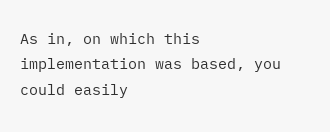As in, on which this implementation was based, you could easily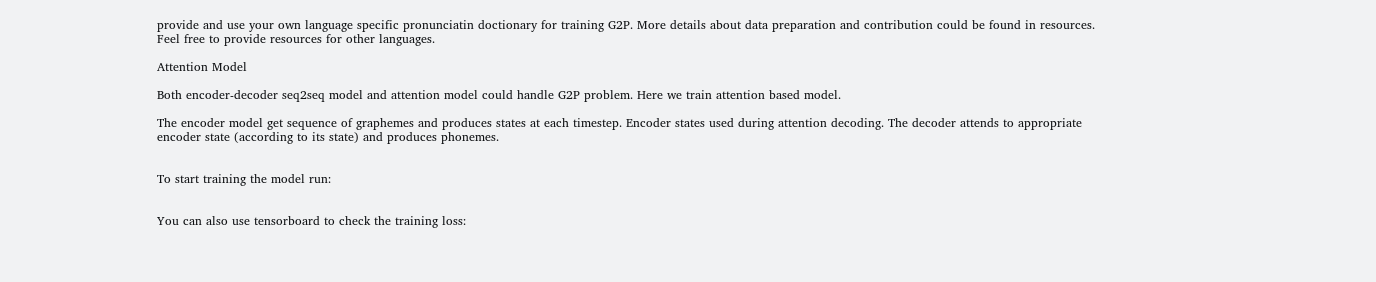provide and use your own language specific pronunciatin doctionary for training G2P. More details about data preparation and contribution could be found in resources.
Feel free to provide resources for other languages.

Attention Model

Both encoder-decoder seq2seq model and attention model could handle G2P problem. Here we train attention based model.

The encoder model get sequence of graphemes and produces states at each timestep. Encoder states used during attention decoding. The decoder attends to appropriate encoder state (according to its state) and produces phonemes.


To start training the model run:


You can also use tensorboard to check the training loss: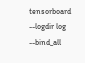tensorboard --logdir log --bind_all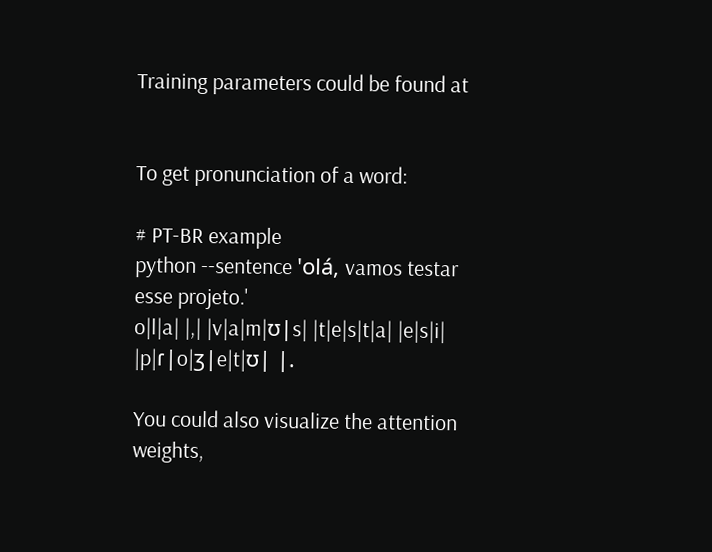Training parameters could be found at


To get pronunciation of a word:

# PT-BR example
python --sentence 'olá, vamos testar esse projeto.'
o|l|a| |,| |v|a|m|ʊ|s| |t|e|s|t|a| |e|s|i| |p|ɾ|o|ʒ|e|t|ʊ| |.

You could also visualize the attention weights,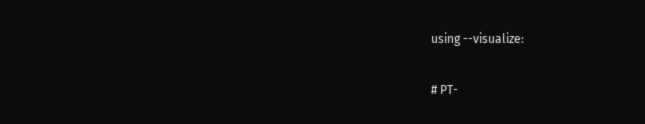using --visualize:

# PT-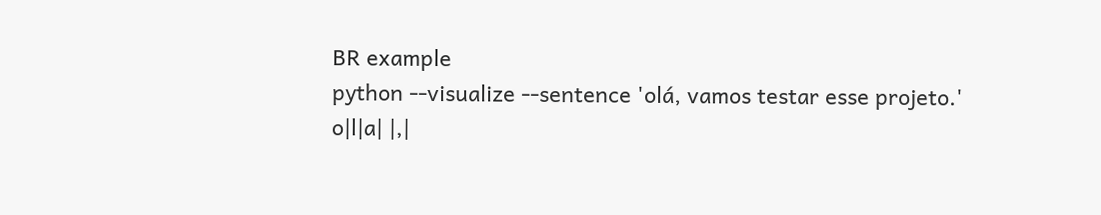BR example
python --visualize --sentence 'olá, vamos testar esse projeto.'
o|l|a| |,|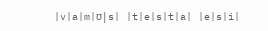|v|a|m|ʊ|s| |t|e|s|t|a| |e|s|i|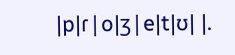|p|ɾ|o|ʒ|e|t|ʊ| |.